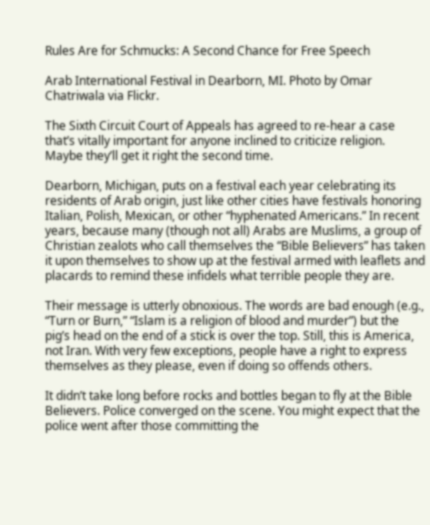Rules Are for Schmucks: A Second Chance for Free Speech

Arab International Festival in Dearborn, MI. Photo by Omar Chatriwala via Flickr.

The Sixth Circuit Court of Appeals has agreed to re-hear a case that’s vitally important for anyone inclined to criticize religion. Maybe they’ll get it right the second time.

Dearborn, Michigan, puts on a festival each year celebrating its residents of Arab origin, just like other cities have festivals honoring Italian, Polish, Mexican, or other “hyphenated Americans.” In recent years, because many (though not all) Arabs are Muslims, a group of Christian zealots who call themselves the “Bible Believers” has taken it upon themselves to show up at the festival armed with leaflets and placards to remind these infidels what terrible people they are.

Their message is utterly obnoxious. The words are bad enough (e.g., “Turn or Burn,” “Islam is a religion of blood and murder”) but the pig’s head on the end of a stick is over the top. Still, this is America, not Iran. With very few exceptions, people have a right to express themselves as they please, even if doing so offends others.

It didn’t take long before rocks and bottles began to fly at the Bible Believers. Police converged on the scene. You might expect that the police went after those committing the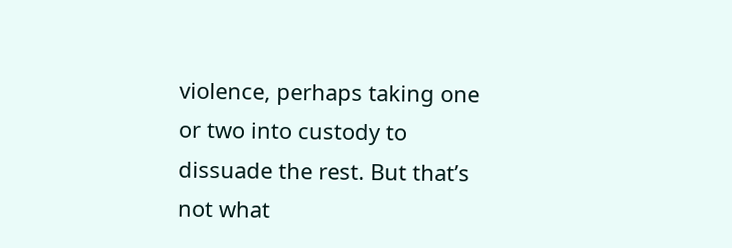violence, perhaps taking one or two into custody to dissuade the rest. But that’s not what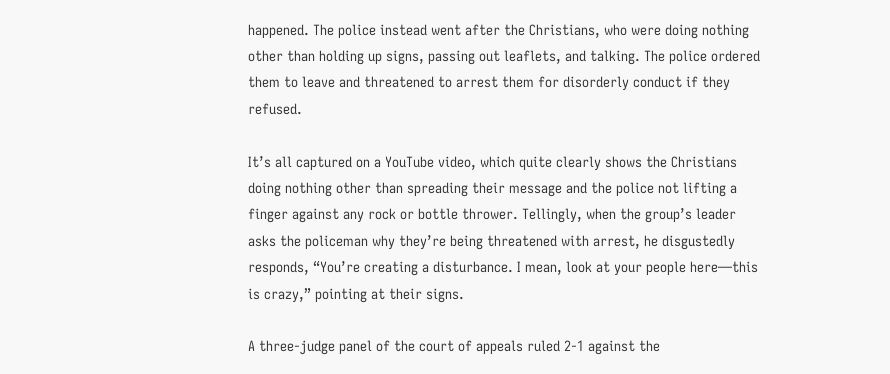happened. The police instead went after the Christians, who were doing nothing other than holding up signs, passing out leaflets, and talking. The police ordered them to leave and threatened to arrest them for disorderly conduct if they refused.

It’s all captured on a YouTube video, which quite clearly shows the Christians doing nothing other than spreading their message and the police not lifting a finger against any rock or bottle thrower. Tellingly, when the group’s leader asks the policeman why they’re being threatened with arrest, he disgustedly responds, “You’re creating a disturbance. I mean, look at your people here—this is crazy,” pointing at their signs.

A three-judge panel of the court of appeals ruled 2-1 against the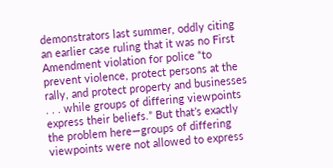demonstrators last summer, oddly citing an earlier case ruling that it was no First Amendment violation for police “to prevent violence, protect persons at the rally, and protect property and businesses . . . while groups of differing viewpoints express their beliefs.” But that’s exactly the problem here—groups of differing viewpoints were not allowed to express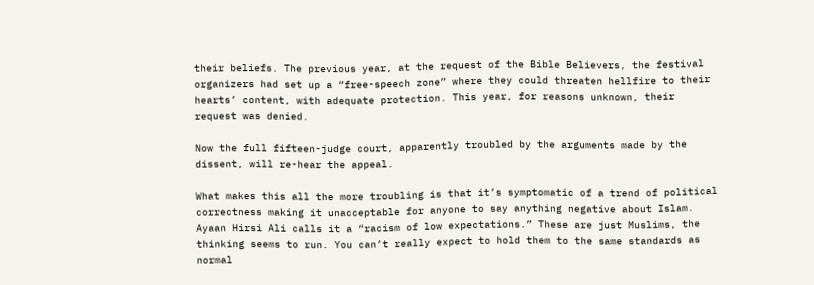their beliefs. The previous year, at the request of the Bible Believers, the festival organizers had set up a “free-speech zone” where they could threaten hellfire to their hearts’ content, with adequate protection. This year, for reasons unknown, their request was denied.

Now the full fifteen-judge court, apparently troubled by the arguments made by the dissent, will re-hear the appeal.

What makes this all the more troubling is that it’s symptomatic of a trend of political correctness making it unacceptable for anyone to say anything negative about Islam. Ayaan Hirsi Ali calls it a “racism of low expectations.” These are just Muslims, the thinking seems to run. You can’t really expect to hold them to the same standards as normal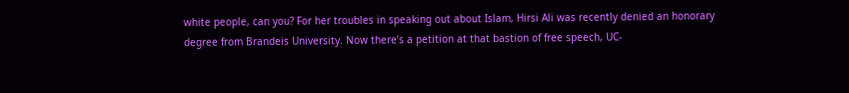white people, can you? For her troubles in speaking out about Islam, Hirsi Ali was recently denied an honorary degree from Brandeis University. Now there’s a petition at that bastion of free speech, UC-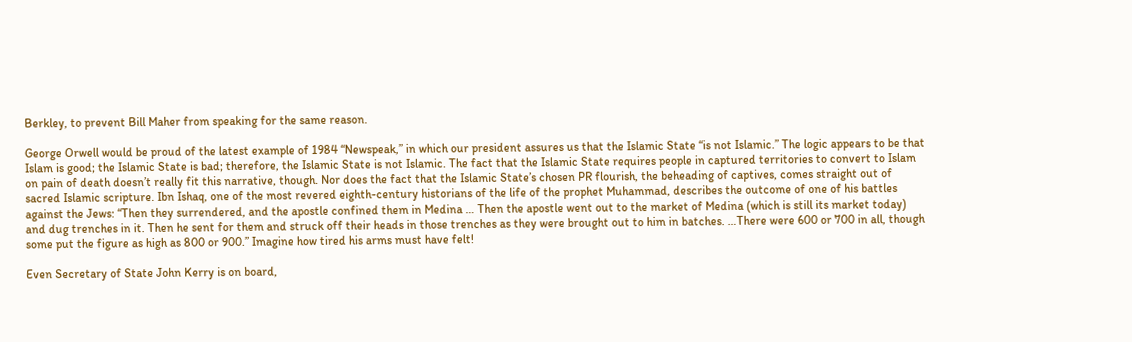Berkley, to prevent Bill Maher from speaking for the same reason.

George Orwell would be proud of the latest example of 1984 “Newspeak,” in which our president assures us that the Islamic State “is not Islamic.” The logic appears to be that Islam is good; the Islamic State is bad; therefore, the Islamic State is not Islamic. The fact that the Islamic State requires people in captured territories to convert to Islam on pain of death doesn’t really fit this narrative, though. Nor does the fact that the Islamic State’s chosen PR flourish, the beheading of captives, comes straight out of sacred Islamic scripture. Ibn Ishaq, one of the most revered eighth-century historians of the life of the prophet Muhammad, describes the outcome of one of his battles against the Jews: “Then they surrendered, and the apostle confined them in Medina … Then the apostle went out to the market of Medina (which is still its market today) and dug trenches in it. Then he sent for them and struck off their heads in those trenches as they were brought out to him in batches. …There were 600 or 700 in all, though some put the figure as high as 800 or 900.” Imagine how tired his arms must have felt!

Even Secretary of State John Kerry is on board,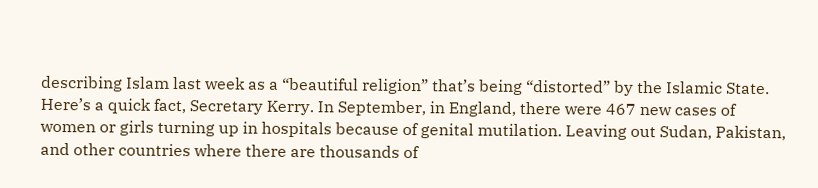describing Islam last week as a “beautiful religion” that’s being “distorted” by the Islamic State. Here’s a quick fact, Secretary Kerry. In September, in England, there were 467 new cases of women or girls turning up in hospitals because of genital mutilation. Leaving out Sudan, Pakistan, and other countries where there are thousands of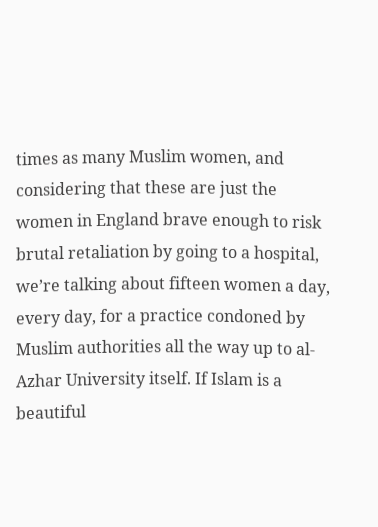times as many Muslim women, and considering that these are just the women in England brave enough to risk brutal retaliation by going to a hospital, we’re talking about fifteen women a day, every day, for a practice condoned by Muslim authorities all the way up to al-Azhar University itself. If Islam is a beautiful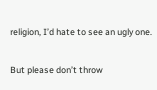religion, I’d hate to see an ugly one.

But please don’t throw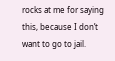rocks at me for saying this, because I don’t want to go to jail.